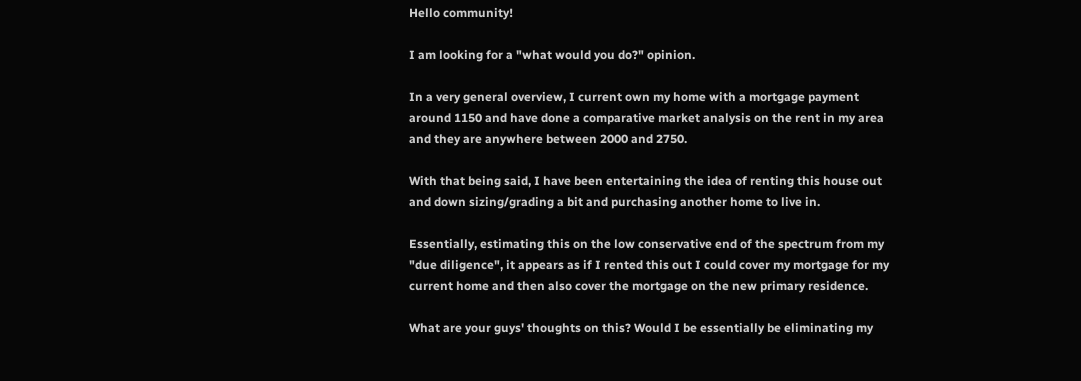Hello community!

I am looking for a "what would you do?" opinion.

In a very general overview, I current own my home with a mortgage payment around 1150 and have done a comparative market analysis on the rent in my area and they are anywhere between 2000 and 2750.

With that being said, I have been entertaining the idea of renting this house out and down sizing/grading a bit and purchasing another home to live in.

Essentially, estimating this on the low conservative end of the spectrum from my "due diligence", it appears as if I rented this out I could cover my mortgage for my current home and then also cover the mortgage on the new primary residence.

What are your guys' thoughts on this? Would I be essentially be eliminating my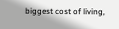biggest cost of living,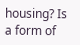housing? Is a form of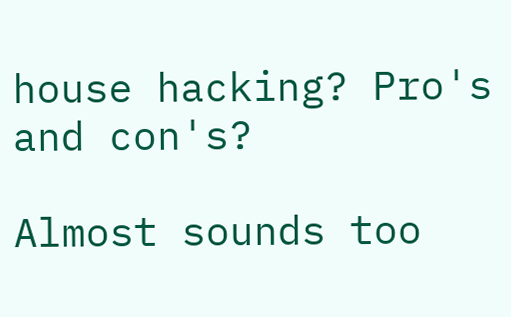house hacking? Pro's and con's?

Almost sounds too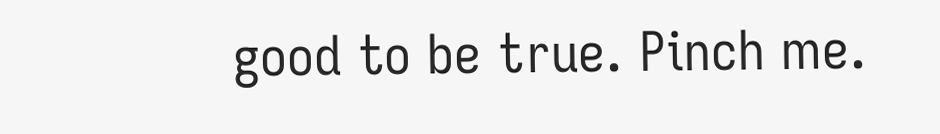good to be true. Pinch me.